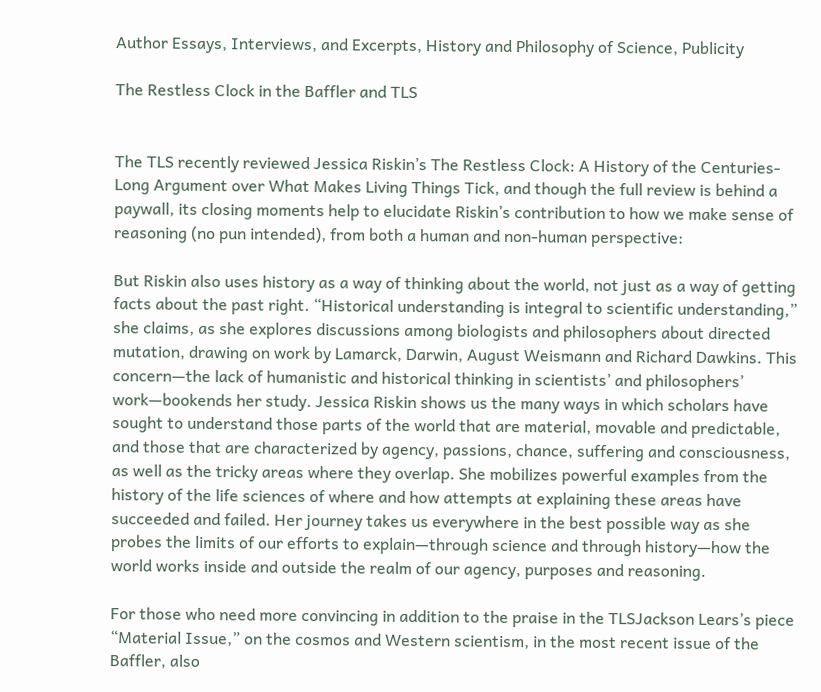Author Essays, Interviews, and Excerpts, History and Philosophy of Science, Publicity

The Restless Clock in the Baffler and TLS


The TLS recently reviewed Jessica Riskin’s The Restless Clock: A History of the Centuries-Long Argument over What Makes Living Things Tick, and though the full review is behind a paywall, its closing moments help to elucidate Riskin’s contribution to how we make sense of reasoning (no pun intended), from both a human and non-human perspective:

But Riskin also uses history as a way of thinking about the world, not just as a way of getting facts about the past right. “Historical understanding is integral to scientific understanding,” she claims, as she explores discussions among biologists and philosophers about directed mutation, drawing on work by Lamarck, Darwin, August Weismann and Richard Dawkins. This concern—the lack of humanistic and historical thinking in scientists’ and philosophers’ work—bookends her study. Jessica Riskin shows us the many ways in which scholars have sought to understand those parts of the world that are material, movable and predictable, and those that are characterized by agency, passions, chance, suffering and consciousness, as well as the tricky areas where they overlap. She mobilizes powerful examples from the history of the life sciences of where and how attempts at explaining these areas have succeeded and failed. Her journey takes us everywhere in the best possible way as she probes the limits of our efforts to explain—through science and through history—how the world works inside and outside the realm of our agency, purposes and reasoning.

For those who need more convincing in addition to the praise in the TLSJackson Lears’s piece “Material Issue,” on the cosmos and Western scientism, in the most recent issue of the Baffler, also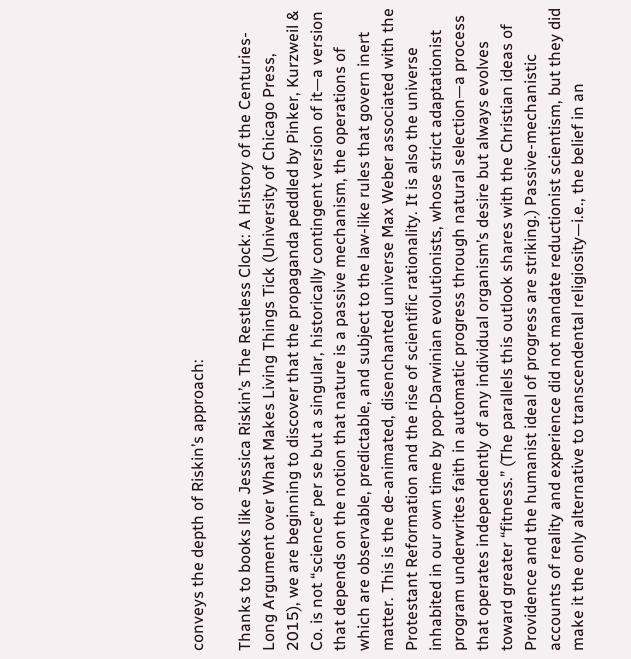conveys the depth of Riskin’s approach:

Thanks to books like Jessica Riskin’s The Restless Clock: A History of the Centuries-Long Argument over What Makes Living Things Tick (University of Chicago Press, 2015), we are beginning to discover that the propaganda peddled by Pinker, Kurzweil & Co. is not “science” per se but a singular, historically contingent version of it—a version that depends on the notion that nature is a passive mechanism, the operations of which are observable, predictable, and subject to the law-like rules that govern inert matter. This is the de-animated, disenchanted universe Max Weber associated with the Protestant Reformation and the rise of scientific rationality. It is also the universe inhabited in our own time by pop-Darwinian evolutionists, whose strict adaptationist program underwrites faith in automatic progress through natural selection—a process that operates independently of any individual organism’s desire but always evolves toward greater “fitness.” (The parallels this outlook shares with the Christian ideas of Providence and the humanist ideal of progress are striking.) Passive-mechanistic accounts of reality and experience did not mandate reductionist scientism, but they did make it the only alternative to transcendental religiosity—i.e., the belief in an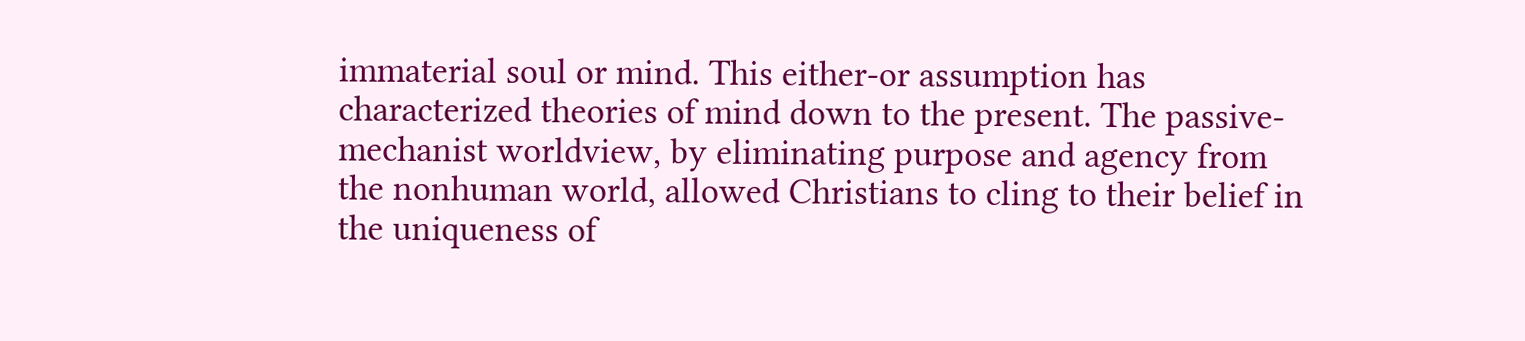immaterial soul or mind. This either-or assumption has characterized theories of mind down to the present. The passive-mechanist worldview, by eliminating purpose and agency from the nonhuman world, allowed Christians to cling to their belief in the uniqueness of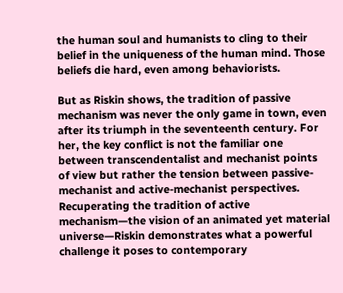the human soul and humanists to cling to their belief in the uniqueness of the human mind. Those beliefs die hard, even among behaviorists.

But as Riskin shows, the tradition of passive mechanism was never the only game in town, even after its triumph in the seventeenth century. For her, the key conflict is not the familiar one between transcendentalist and mechanist points of view but rather the tension between passive-mechanist and active-mechanist perspectives. Recuperating the tradition of active mechanism—the vision of an animated yet material universe—Riskin demonstrates what a powerful challenge it poses to contemporary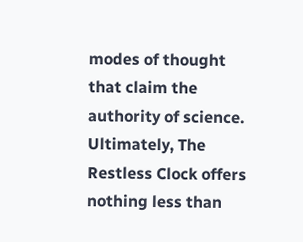modes of thought that claim the authority of science. Ultimately, The Restless Clock offers nothing less than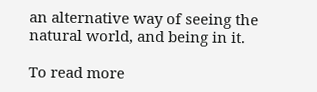an alternative way of seeing the natural world, and being in it.

To read more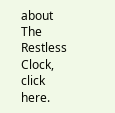about The Restless Clock, click here.